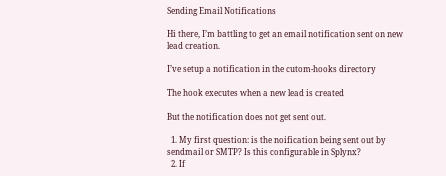Sending Email Notifications

Hi there, I’m battling to get an email notification sent on new lead creation.

I’ve setup a notification in the cutom-hooks directory

The hook executes when a new lead is created

But the notification does not get sent out.

  1. My first question: is the noification being sent out by sendmail or SMTP? Is this configurable in Splynx?
  2. If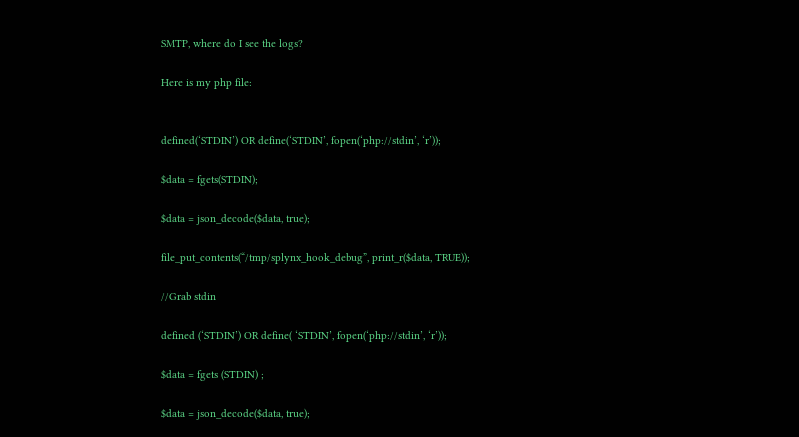SMTP, where do I see the logs?

Here is my php file:


defined(‘STDIN’) OR define(‘STDIN’, fopen(‘php://stdin’, ‘r’));

$data = fgets(STDIN);

$data = json_decode($data, true);

file_put_contents(“/tmp/splynx_hook_debug”, print_r($data, TRUE));

//Grab stdin

defined (‘STDIN’) OR define( ‘STDIN’, fopen(‘php://stdin’, ‘r’));

$data = fgets (STDIN) ;

$data = json_decode($data, true);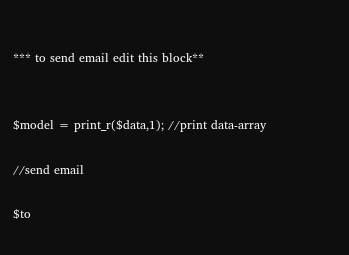*** to send email edit this block**


$model = print_r($data,1); //print data-array

//send email

$to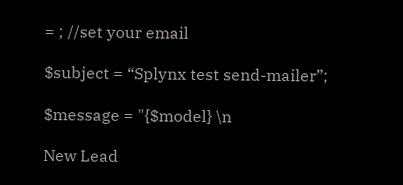= ; //set your email

$subject = “Splynx test send-mailer”;

$message = "{$model} \n

New Lead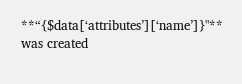**“{$data[‘attributes’][‘name’]}"** was created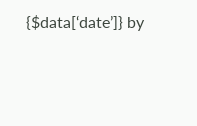{$data[‘date’]} by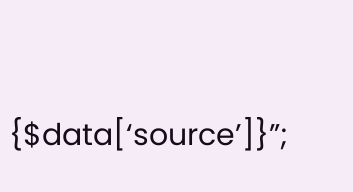{$data[‘source’]}”;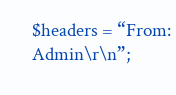$headers = “From: Admin\r\n”;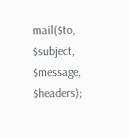mail($to, $subject, $message, $headers);